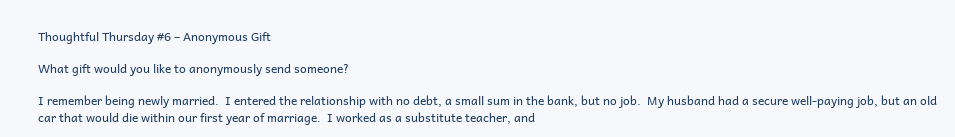Thoughtful Thursday #6 – Anonymous Gift

What gift would you like to anonymously send someone?

I remember being newly married.  I entered the relationship with no debt, a small sum in the bank, but no job.  My husband had a secure well-paying job, but an old car that would die within our first year of marriage.  I worked as a substitute teacher, and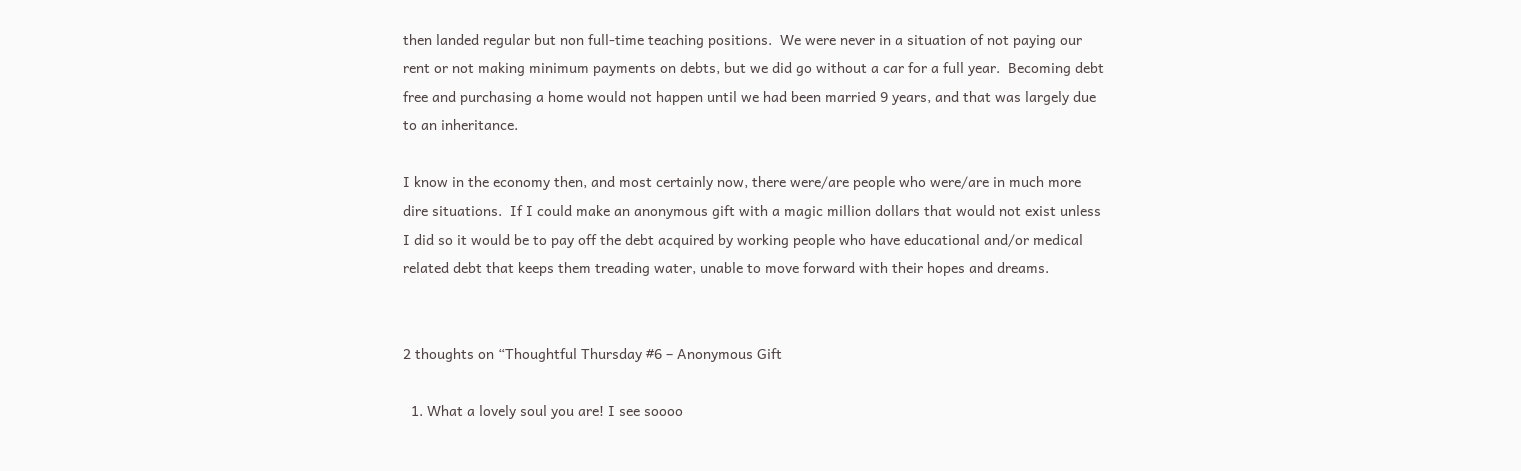then landed regular but non full-time teaching positions.  We were never in a situation of not paying our rent or not making minimum payments on debts, but we did go without a car for a full year.  Becoming debt free and purchasing a home would not happen until we had been married 9 years, and that was largely due to an inheritance.

I know in the economy then, and most certainly now, there were/are people who were/are in much more dire situations.  If I could make an anonymous gift with a magic million dollars that would not exist unless I did so it would be to pay off the debt acquired by working people who have educational and/or medical related debt that keeps them treading water, unable to move forward with their hopes and dreams.


2 thoughts on “Thoughtful Thursday #6 – Anonymous Gift

  1. What a lovely soul you are! I see soooo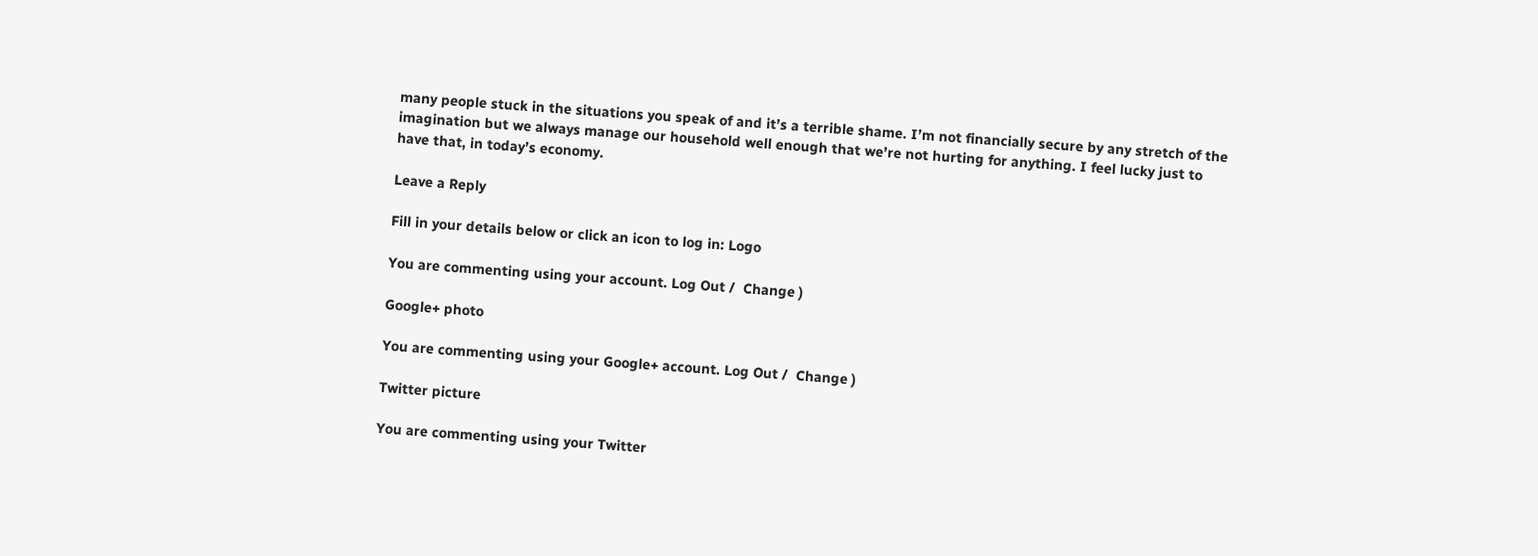many people stuck in the situations you speak of and it’s a terrible shame. I’m not financially secure by any stretch of the imagination but we always manage our household well enough that we’re not hurting for anything. I feel lucky just to have that, in today’s economy.

Leave a Reply

Fill in your details below or click an icon to log in: Logo

You are commenting using your account. Log Out /  Change )

Google+ photo

You are commenting using your Google+ account. Log Out /  Change )

Twitter picture

You are commenting using your Twitter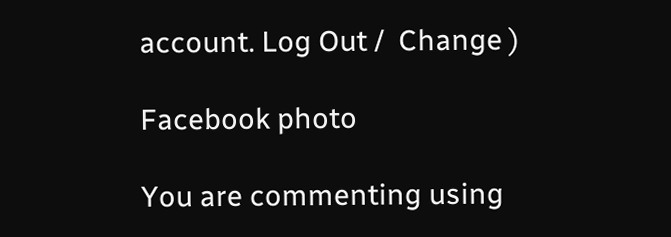account. Log Out /  Change )

Facebook photo

You are commenting using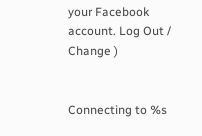your Facebook account. Log Out /  Change )


Connecting to %s